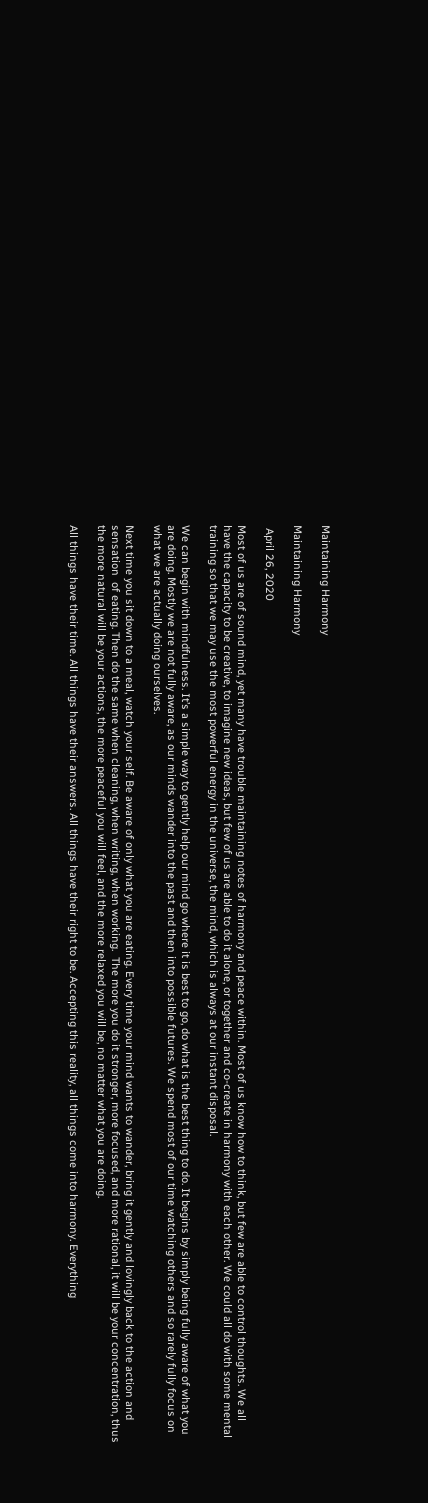Maintaining Harmony

Maintaining Harmony

 April 26, 2020

Most of us are of sound mind, yet many have trouble maintaining notes of harmony and peace within. Most of us know how to think, but few are able to control thoughts. We all have the capacity to be creative, to imagine new ideas, but few of us are able to do it alone, or together and co-create in harmony with each other. We could all do with some mental training so that we may use the most powerful energy in the universe, the mind, which is always at our instant disposal.

We can begin with mindfulness. It’s a simple way to gently help our mind go where it is best to go, do what is the best thing to do. It begins by simply being fully aware of what you are doing. Mostly we are not fully aware, as our minds wander into the past and then into possible futures. We spend most of our time watching others and so rarely fully focus on what we are actually doing ourselves.

Next time you sit down to a meal, watch your self. Be aware of only what you are eating. Every time your mind wants to wander, bring it gently and lovingly back to the action and sensation  of eating. Then do the same when cleaning, when writing, when working.  The more you do it stronger, more focused, and more rational, it will be your concentration, thus the more natural will be your actions, the more peaceful you will feel, and the more relaxed you will be, no matter what you are doing.

All things have their time. All things have their answers. All things have their right to be. Accepting this reality, all things come into harmony. Everything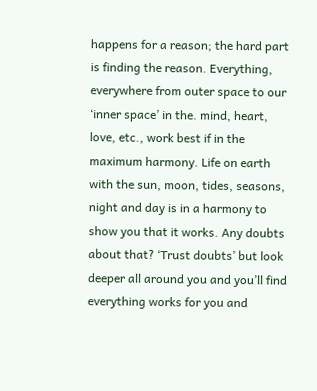happens for a reason; the hard part is finding the reason. Everything, everywhere from outer space to our ‘inner space’ in the. mind, heart, love, etc., work best if in the maximum harmony. Life on earth with the sun, moon, tides, seasons, night and day is in a harmony to show you that it works. Any doubts about that? ‘Trust doubts’ but look deeper all around you and you’ll find everything works for you and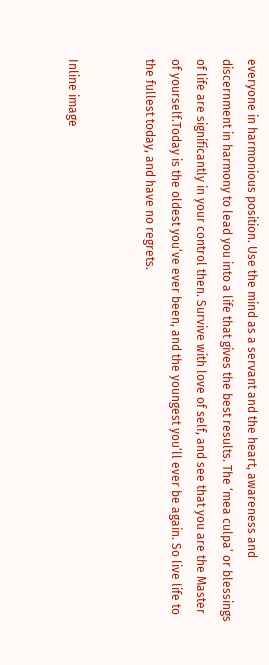everyone in harmonious position. Use the mind as a servant and the heart, awareness and discernment in harmony to lead you into a life that gives the best results. The ‘mea culpa’ or blessings of life are significantly in your control then. Survive with love of self, and see that you are the Master of yourself.Today is the oldest you’ve ever been, and the youngest you’ll ever be again. So live life to the fullest today, and have no regrets.


Inline image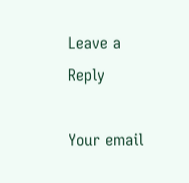Leave a Reply

Your email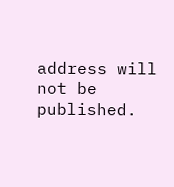address will not be published.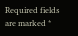Required fields are marked *